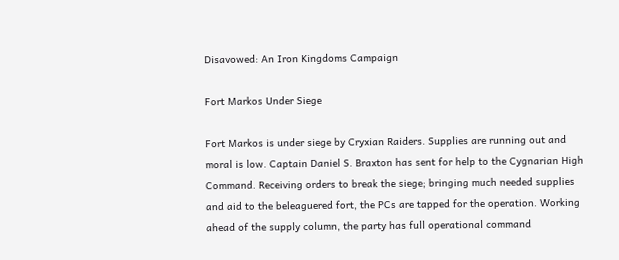Disavowed: An Iron Kingdoms Campaign

Fort Markos Under Siege

Fort Markos is under siege by Cryxian Raiders. Supplies are running out and moral is low. Captain Daniel S. Braxton has sent for help to the Cygnarian High Command. Receiving orders to break the siege; bringing much needed supplies and aid to the beleaguered fort, the PCs are tapped for the operation. Working ahead of the supply column, the party has full operational command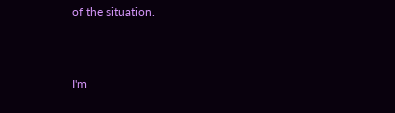of the situation.


I'm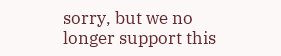sorry, but we no longer support this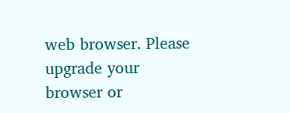web browser. Please upgrade your browser or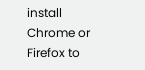install Chrome or Firefox to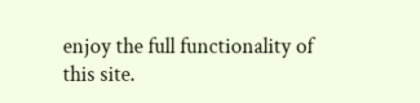enjoy the full functionality of this site.